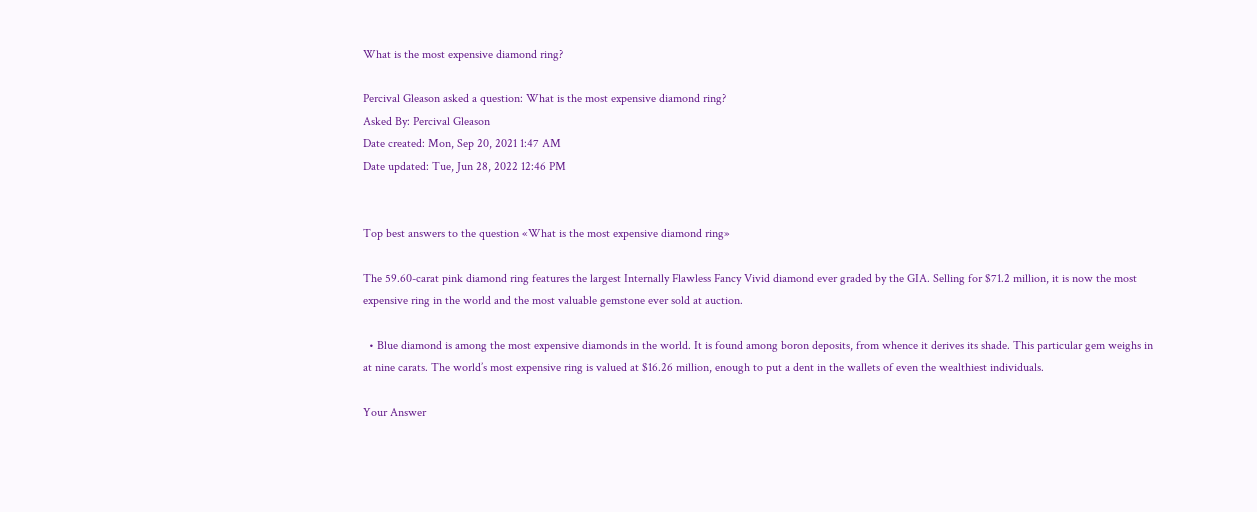What is the most expensive diamond ring?

Percival Gleason asked a question: What is the most expensive diamond ring?
Asked By: Percival Gleason
Date created: Mon, Sep 20, 2021 1:47 AM
Date updated: Tue, Jun 28, 2022 12:46 PM


Top best answers to the question «What is the most expensive diamond ring»

The 59.60-carat pink diamond ring features the largest Internally Flawless Fancy Vivid diamond ever graded by the GIA. Selling for $71.2 million, it is now the most expensive ring in the world and the most valuable gemstone ever sold at auction.

  • Blue diamond is among the most expensive diamonds in the world. It is found among boron deposits, from whence it derives its shade. This particular gem weighs in at nine carats. The world’s most expensive ring is valued at $16.26 million, enough to put a dent in the wallets of even the wealthiest individuals.

Your Answer